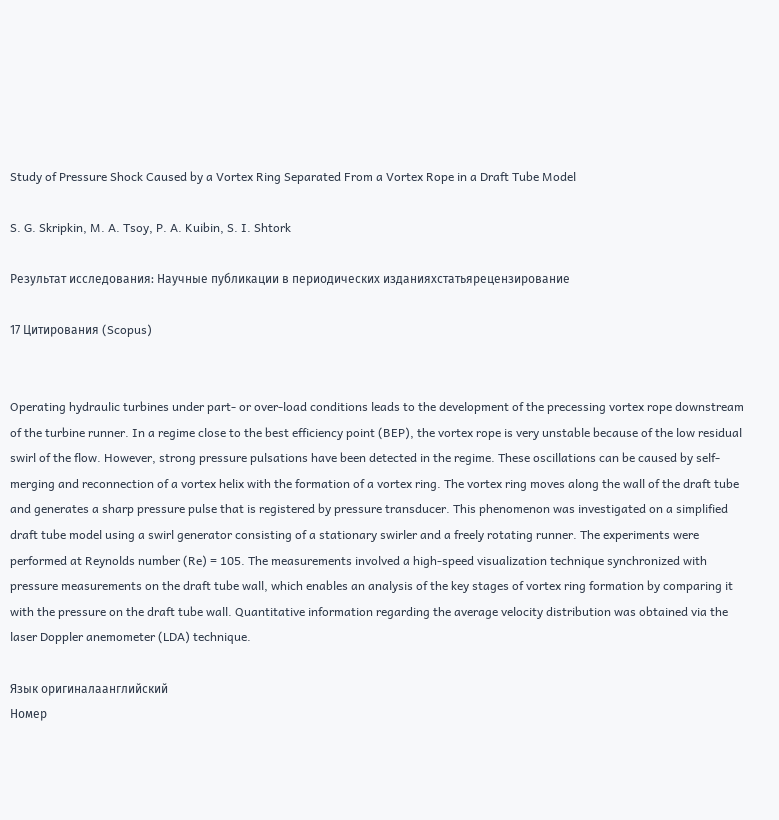Study of Pressure Shock Caused by a Vortex Ring Separated From a Vortex Rope in a Draft Tube Model

S. G. Skripkin, M. A. Tsoy, P. A. Kuibin, S. I. Shtork

Результат исследования: Научные публикации в периодических изданияхстатьярецензирование

17 Цитирования (Scopus)


Operating hydraulic turbines under part- or over-load conditions leads to the development of the precessing vortex rope downstream of the turbine runner. In a regime close to the best efficiency point (BEP), the vortex rope is very unstable because of the low residual swirl of the flow. However, strong pressure pulsations have been detected in the regime. These oscillations can be caused by self-merging and reconnection of a vortex helix with the formation of a vortex ring. The vortex ring moves along the wall of the draft tube and generates a sharp pressure pulse that is registered by pressure transducer. This phenomenon was investigated on a simplified draft tube model using a swirl generator consisting of a stationary swirler and a freely rotating runner. The experiments were performed at Reynolds number (Re) = 105. The measurements involved a high-speed visualization technique synchronized with pressure measurements on the draft tube wall, which enables an analysis of the key stages of vortex ring formation by comparing it with the pressure on the draft tube wall. Quantitative information regarding the average velocity distribution was obtained via the laser Doppler anemometer (LDA) technique.

Язык оригиналаанглийский
Номер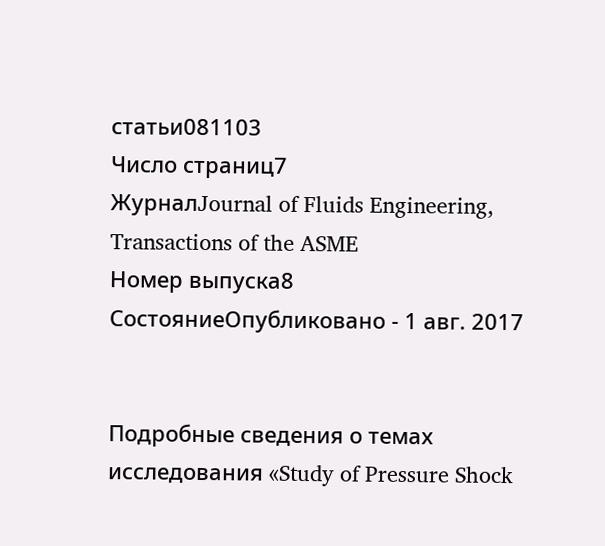статьи081103
Число страниц7
ЖурналJournal of Fluids Engineering, Transactions of the ASME
Номер выпуска8
СостояниеОпубликовано - 1 авг. 2017


Подробные сведения о темах исследования «Study of Pressure Shock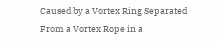Caused by a Vortex Ring Separated From a Vortex Rope in a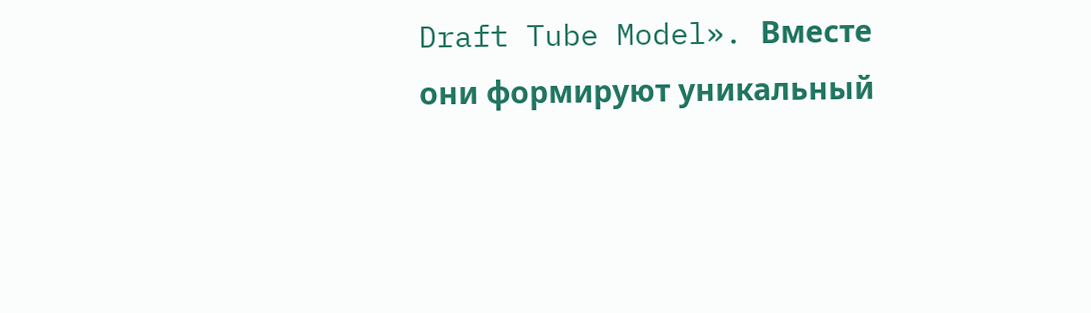Draft Tube Model». Вместе они формируют уникальный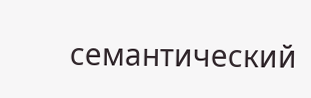семантический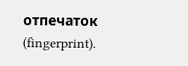отпечаток (fingerprint).